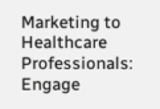Marketing to Healthcare Professionals: Engage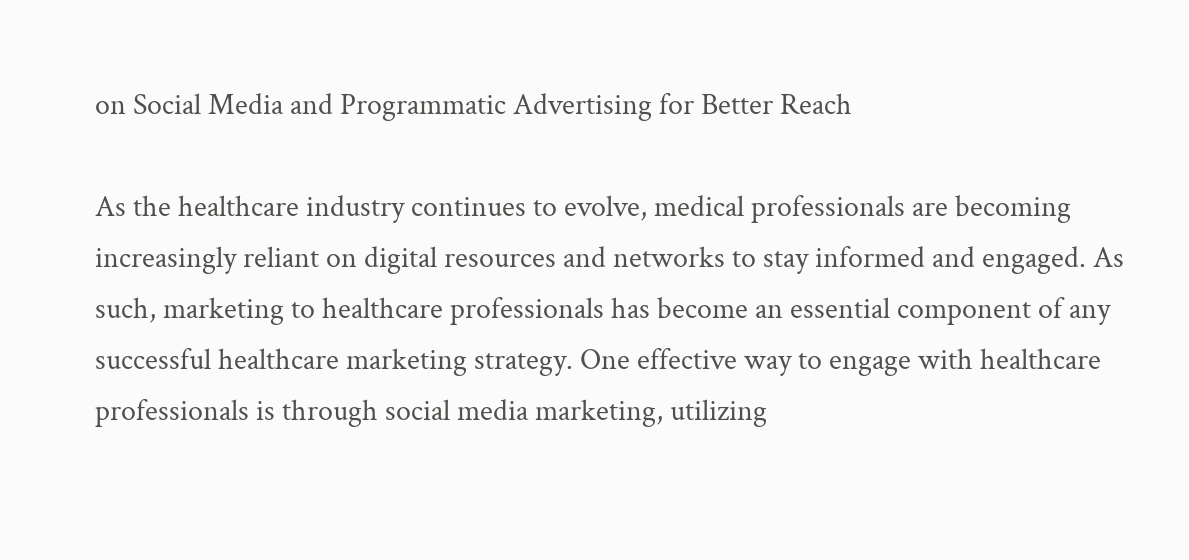on Social Media and Programmatic Advertising for Better Reach

As the healthcare industry continues to evolve, medical professionals are becoming increasingly reliant on digital resources and networks to stay informed and engaged. As such, marketing to healthcare professionals has become an essential component of any successful healthcare marketing strategy. One effective way to engage with healthcare professionals is through social media marketing, utilizing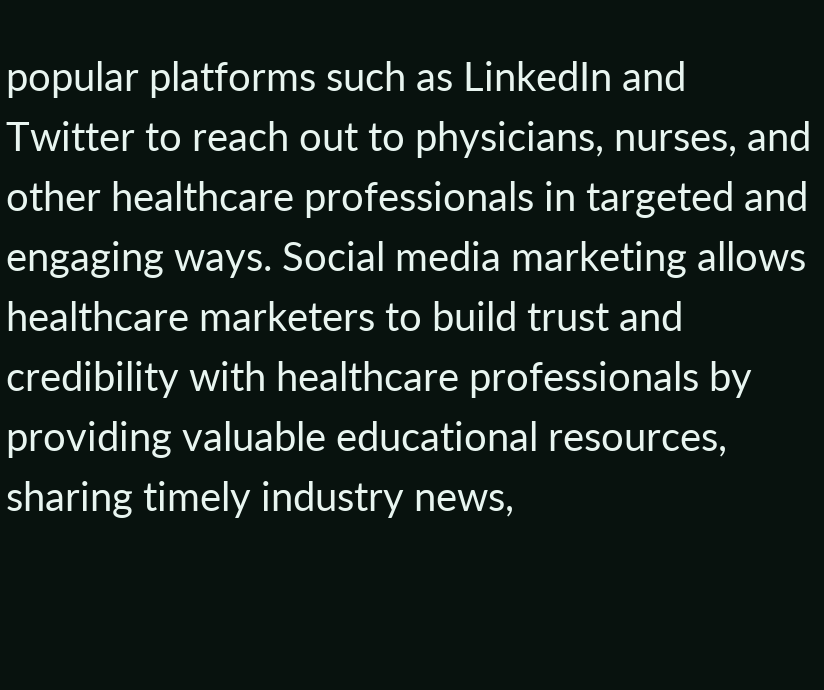popular platforms such as LinkedIn and Twitter to reach out to physicians, nurses, and other healthcare professionals in targeted and engaging ways. Social media marketing allows healthcare marketers to build trust and credibility with healthcare professionals by providing valuable educational resources, sharing timely industry news,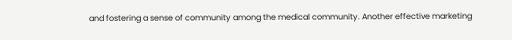and fostering a sense of community among the medical community. Another effective marketing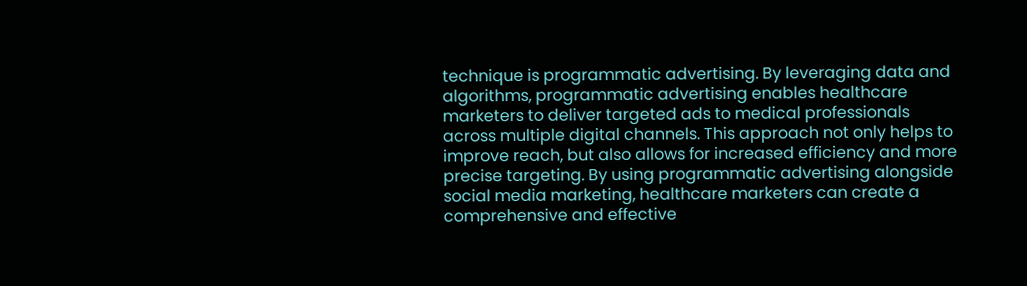technique is programmatic advertising. By leveraging data and algorithms, programmatic advertising enables healthcare marketers to deliver targeted ads to medical professionals across multiple digital channels. This approach not only helps to improve reach, but also allows for increased efficiency and more precise targeting. By using programmatic advertising alongside social media marketing, healthcare marketers can create a comprehensive and effective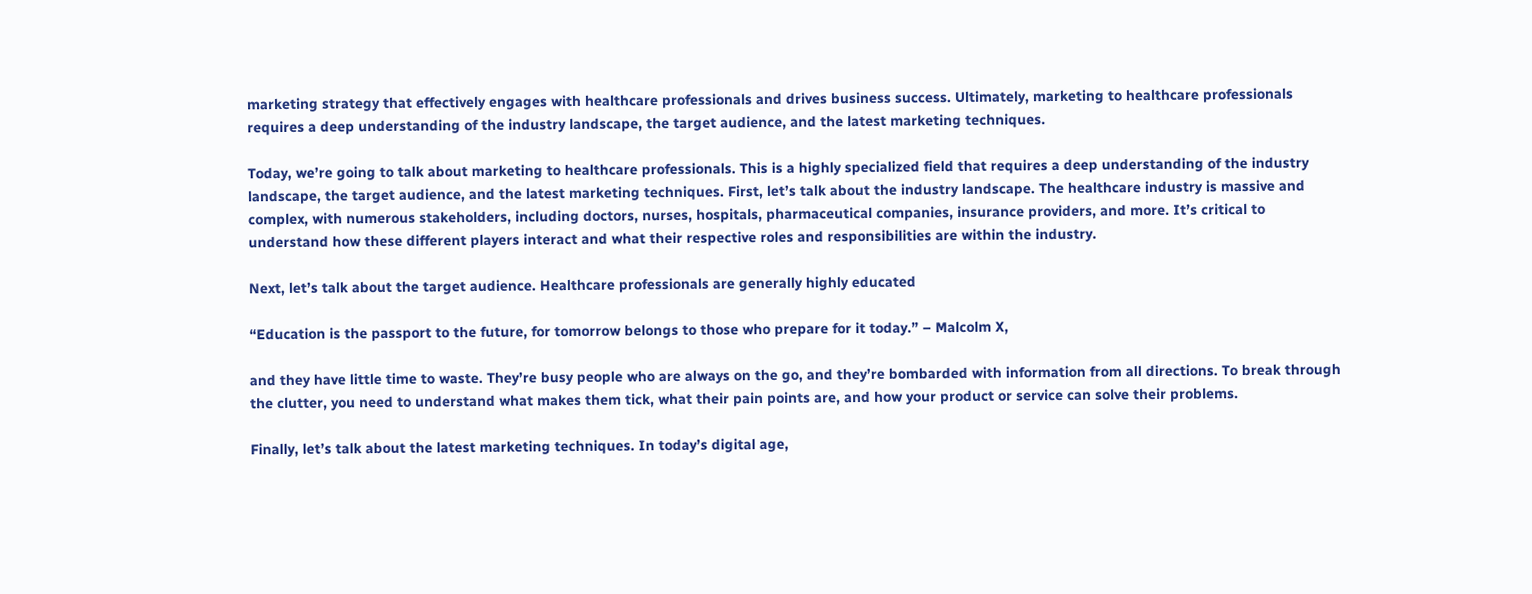marketing strategy that effectively engages with healthcare professionals and drives business success. Ultimately, marketing to healthcare professionals requires a deep understanding of the industry landscape, the target audience, and the latest marketing techniques.

Today, we’re going to talk about marketing to healthcare professionals. This is a highly specialized field that requires a deep understanding of the industry landscape, the target audience, and the latest marketing techniques. First, let’s talk about the industry landscape. The healthcare industry is massive and complex, with numerous stakeholders, including doctors, nurses, hospitals, pharmaceutical companies, insurance providers, and more. It’s critical to understand how these different players interact and what their respective roles and responsibilities are within the industry.

Next, let’s talk about the target audience. Healthcare professionals are generally highly educated

“Education is the passport to the future, for tomorrow belongs to those who prepare for it today.” – Malcolm X,

and they have little time to waste. They’re busy people who are always on the go, and they’re bombarded with information from all directions. To break through the clutter, you need to understand what makes them tick, what their pain points are, and how your product or service can solve their problems.

Finally, let’s talk about the latest marketing techniques. In today’s digital age,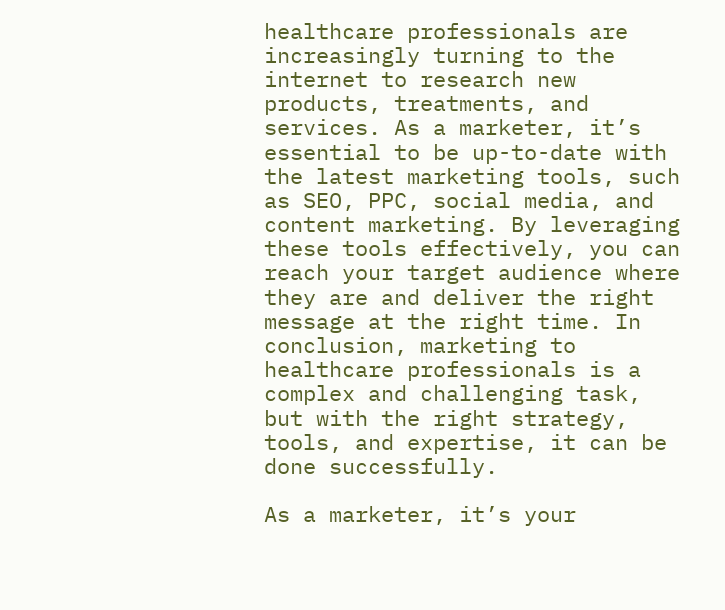healthcare professionals are increasingly turning to the internet to research new products, treatments, and services. As a marketer, it’s essential to be up-to-date with the latest marketing tools, such as SEO, PPC, social media, and content marketing. By leveraging these tools effectively, you can reach your target audience where they are and deliver the right message at the right time. In conclusion, marketing to healthcare professionals is a complex and challenging task, but with the right strategy, tools, and expertise, it can be done successfully.

As a marketer, it’s your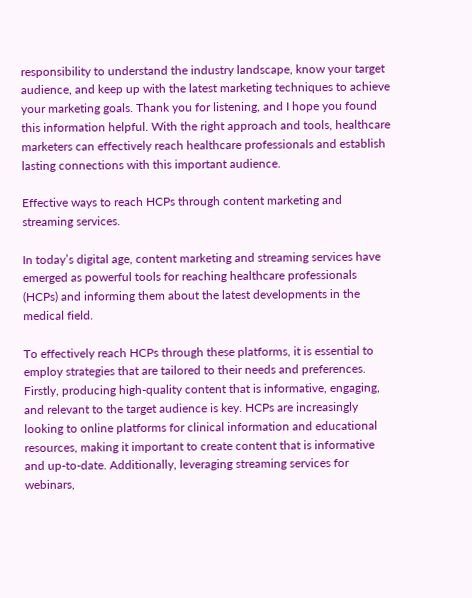responsibility to understand the industry landscape, know your target audience, and keep up with the latest marketing techniques to achieve your marketing goals. Thank you for listening, and I hope you found this information helpful. With the right approach and tools, healthcare marketers can effectively reach healthcare professionals and establish lasting connections with this important audience.

Effective ways to reach HCPs through content marketing and streaming services.

In today’s digital age, content marketing and streaming services have emerged as powerful tools for reaching healthcare professionals (HCPs) and informing them about the latest developments in the medical field.

To effectively reach HCPs through these platforms, it is essential to employ strategies that are tailored to their needs and preferences. Firstly, producing high-quality content that is informative, engaging, and relevant to the target audience is key. HCPs are increasingly looking to online platforms for clinical information and educational resources, making it important to create content that is informative and up-to-date. Additionally, leveraging streaming services for webinars,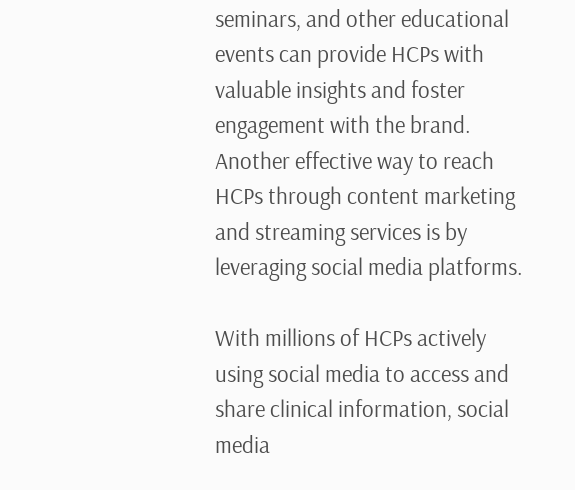seminars, and other educational events can provide HCPs with valuable insights and foster engagement with the brand. Another effective way to reach HCPs through content marketing and streaming services is by leveraging social media platforms.

With millions of HCPs actively using social media to access and share clinical information, social media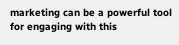marketing can be a powerful tool for engaging with this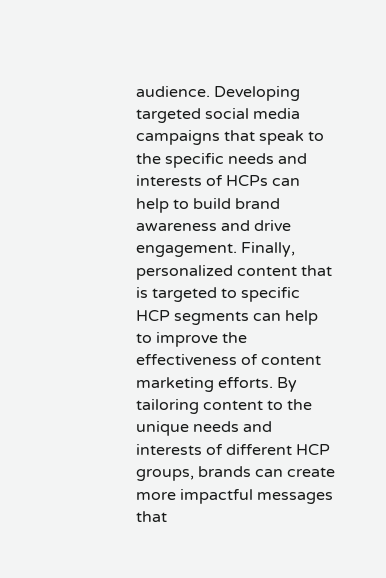audience. Developing targeted social media campaigns that speak to the specific needs and interests of HCPs can help to build brand awareness and drive engagement. Finally, personalized content that is targeted to specific HCP segments can help to improve the effectiveness of content marketing efforts. By tailoring content to the unique needs and interests of different HCP groups, brands can create more impactful messages that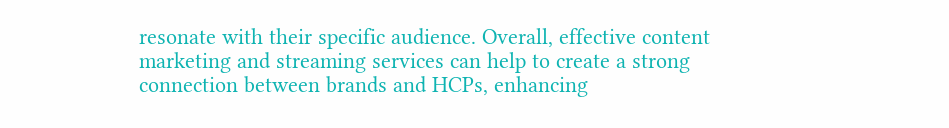resonate with their specific audience. Overall, effective content marketing and streaming services can help to create a strong connection between brands and HCPs, enhancing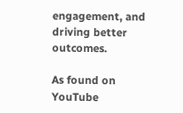engagement, and driving better outcomes.

As found on YouTube